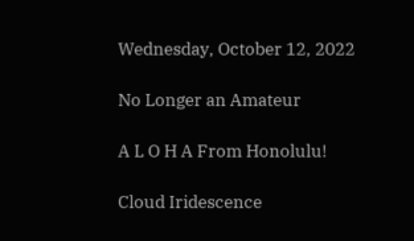Wednesday, October 12, 2022

No Longer an Amateur

A L O H A From Honolulu!

Cloud Iridescence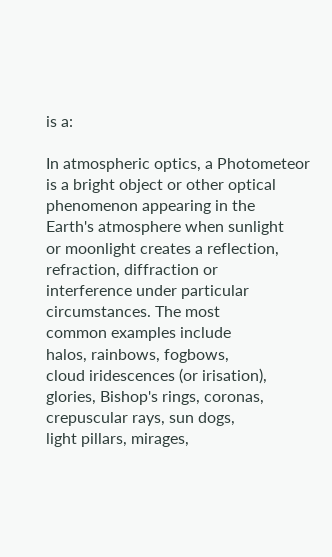is a:

In atmospheric optics, a Photometeor
is a bright object or other optical
phenomenon appearing in the
Earth's atmosphere when sunlight
or moonlight creates a reflection,
refraction, diffraction or
interference under particular
circumstances. The most
common examples include
halos, rainbows, fogbows,
cloud iridescences (or irisation),
glories, Bishop's rings, coronas,
crepuscular rays, sun dogs,
light pillars, mirages,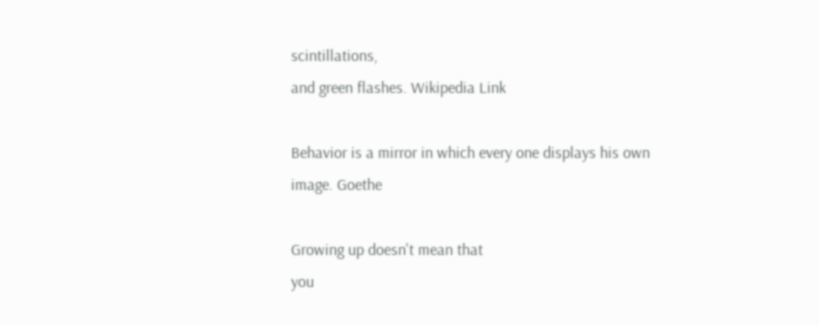scintillations,
and green flashes. Wikipedia Link

Behavior is a mirror in which every one displays his own image. Goethe

Growing up doesn't mean that
you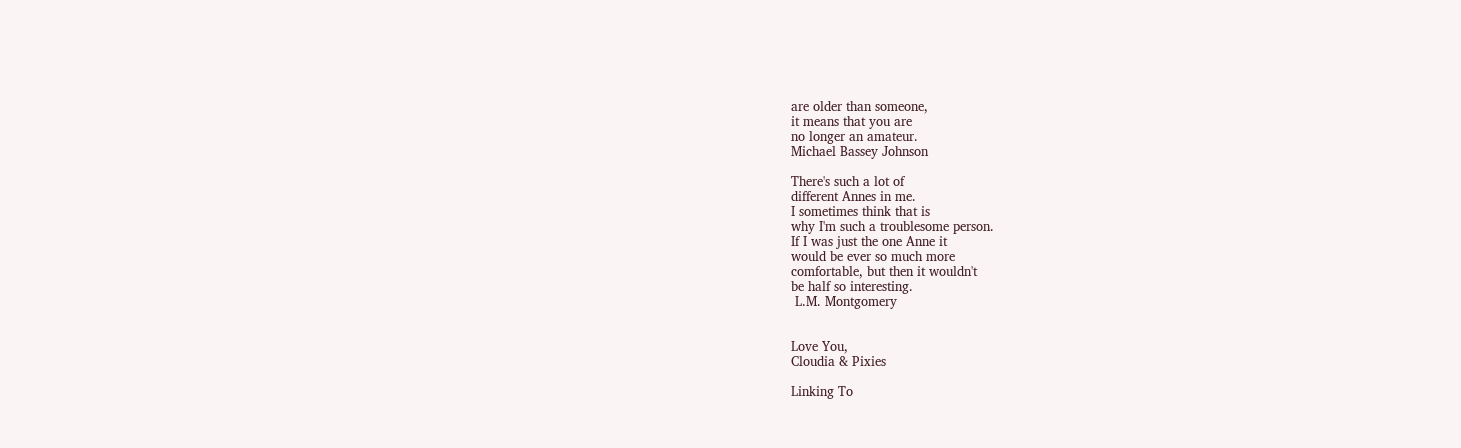are older than someone,
it means that you are
no longer an amateur.
Michael Bassey Johnson

There's such a lot of
different Annes in me.
I sometimes think that is
why I'm such a troublesome person.
If I was just the one Anne it
would be ever so much more
comfortable, but then it wouldn't
be half so interesting.
 L.M. Montgomery


Love You,
Cloudia & Pixies

Linking To